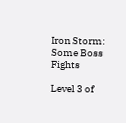Iron Storm: Some Boss Fights

Level 3 of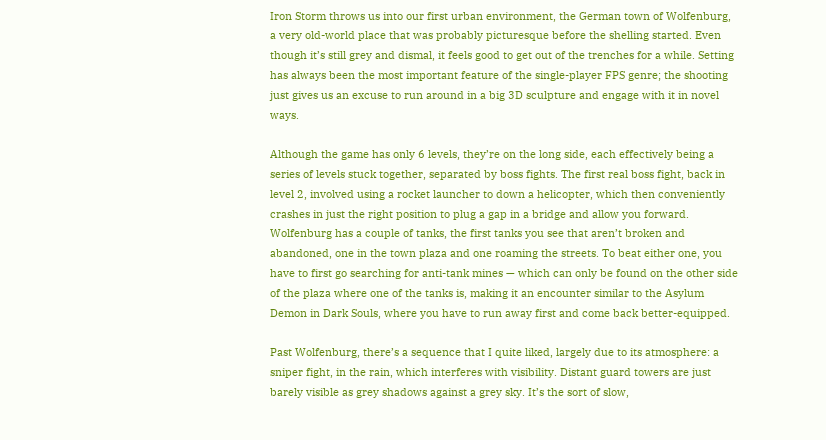Iron Storm throws us into our first urban environment, the German town of Wolfenburg, a very old-world place that was probably picturesque before the shelling started. Even though it’s still grey and dismal, it feels good to get out of the trenches for a while. Setting has always been the most important feature of the single-player FPS genre; the shooting just gives us an excuse to run around in a big 3D sculpture and engage with it in novel ways.

Although the game has only 6 levels, they’re on the long side, each effectively being a series of levels stuck together, separated by boss fights. The first real boss fight, back in level 2, involved using a rocket launcher to down a helicopter, which then conveniently crashes in just the right position to plug a gap in a bridge and allow you forward. Wolfenburg has a couple of tanks, the first tanks you see that aren’t broken and abandoned, one in the town plaza and one roaming the streets. To beat either one, you have to first go searching for anti-tank mines — which can only be found on the other side of the plaza where one of the tanks is, making it an encounter similar to the Asylum Demon in Dark Souls, where you have to run away first and come back better-equipped.

Past Wolfenburg, there’s a sequence that I quite liked, largely due to its atmosphere: a sniper fight, in the rain, which interferes with visibility. Distant guard towers are just barely visible as grey shadows against a grey sky. It’s the sort of slow,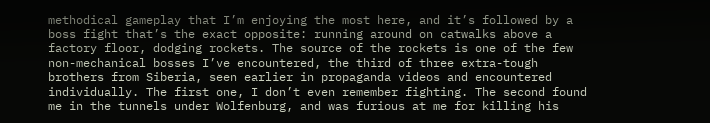methodical gameplay that I’m enjoying the most here, and it’s followed by a boss fight that’s the exact opposite: running around on catwalks above a factory floor, dodging rockets. The source of the rockets is one of the few non-mechanical bosses I’ve encountered, the third of three extra-tough brothers from Siberia, seen earlier in propaganda videos and encountered individually. The first one, I don’t even remember fighting. The second found me in the tunnels under Wolfenburg, and was furious at me for killing his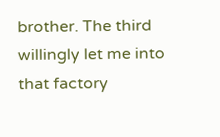brother. The third willingly let me into that factory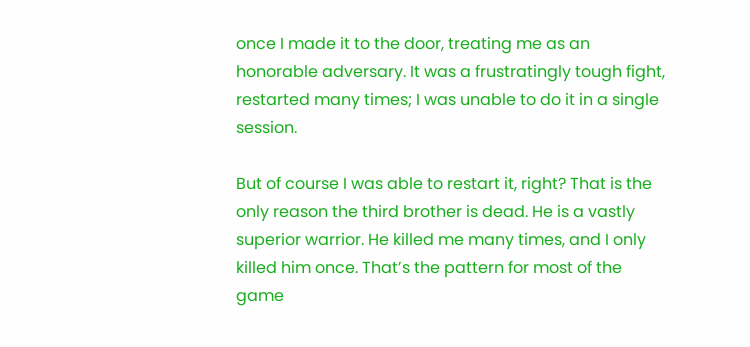once I made it to the door, treating me as an honorable adversary. It was a frustratingly tough fight, restarted many times; I was unable to do it in a single session.

But of course I was able to restart it, right? That is the only reason the third brother is dead. He is a vastly superior warrior. He killed me many times, and I only killed him once. That’s the pattern for most of the game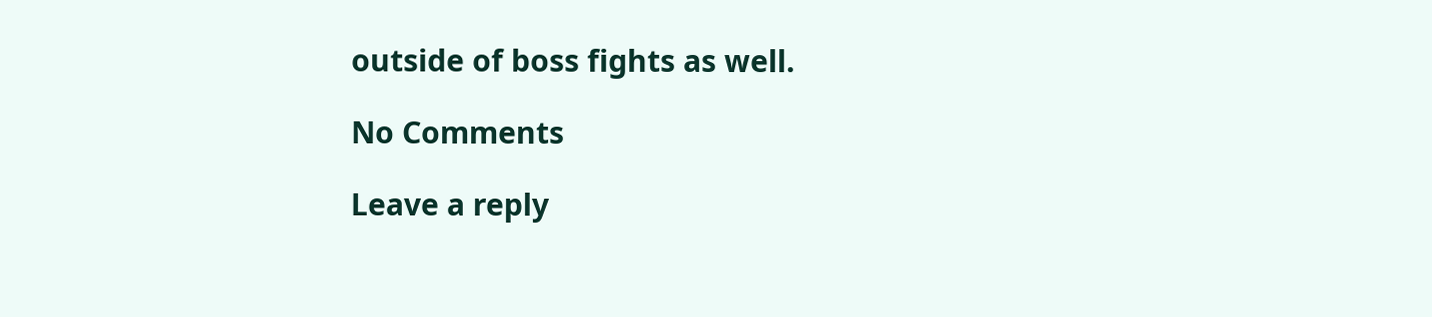outside of boss fights as well.

No Comments

Leave a reply